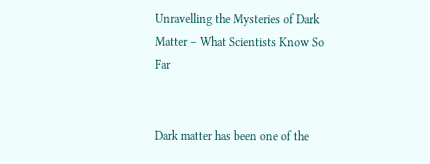Unravelling the Mysteries of Dark Matter – What Scientists Know So Far


Dark matter has been one of the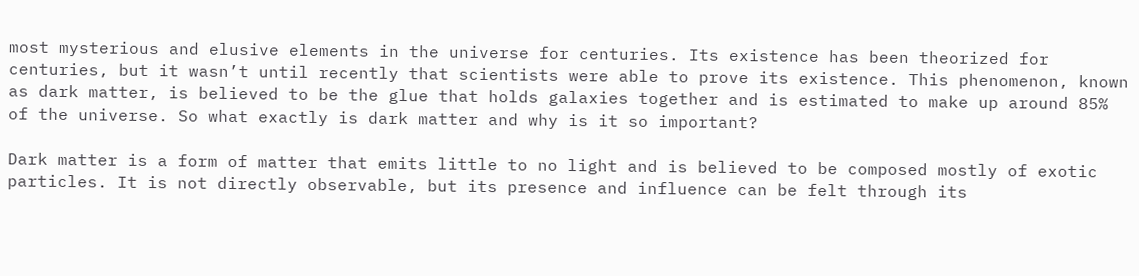most mysterious and elusive elements in the universe for centuries. Its existence has been theorized for centuries, but it wasn’t until recently that scientists were able to prove its existence. This phenomenon, known as dark matter, is believed to be the glue that holds galaxies together and is estimated to make up around 85% of the universe. So what exactly is dark matter and why is it so important?

Dark matter is a form of matter that emits little to no light and is believed to be composed mostly of exotic particles. It is not directly observable, but its presence and influence can be felt through its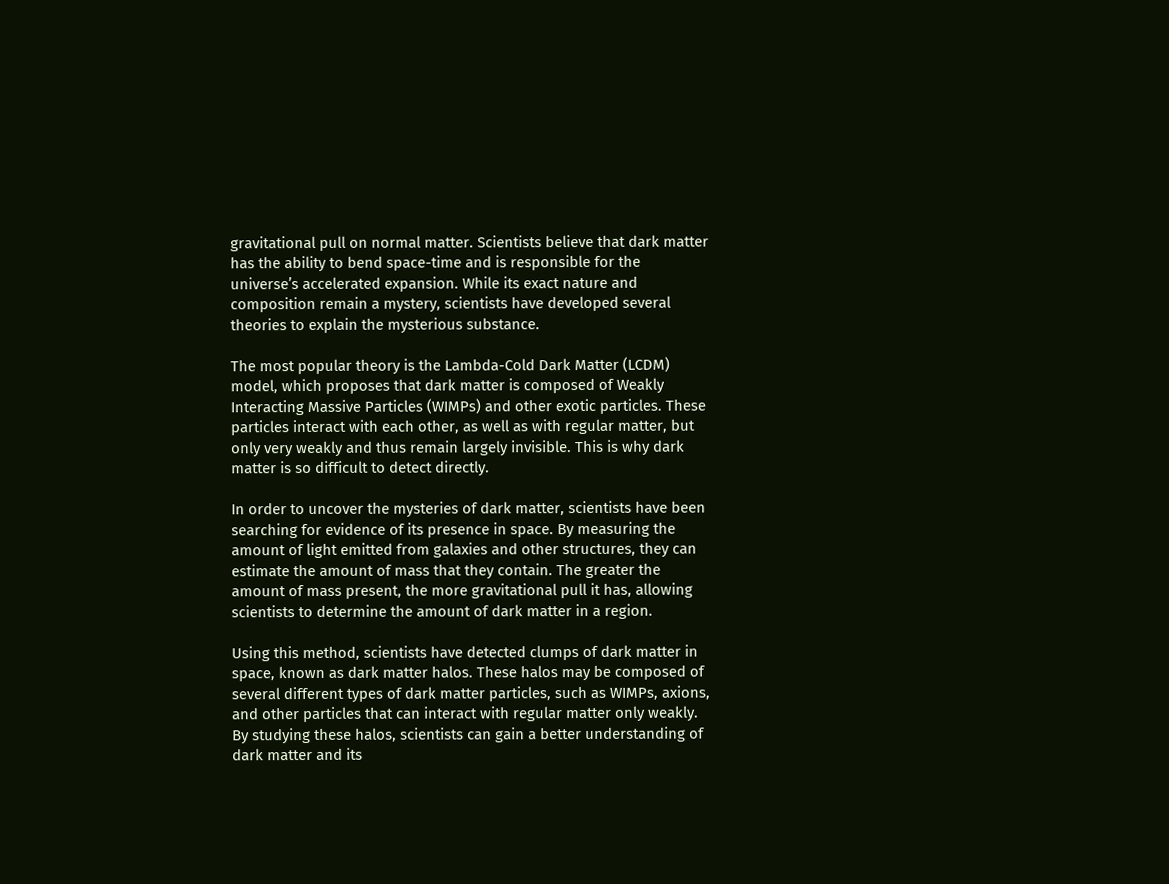gravitational pull on normal matter. Scientists believe that dark matter has the ability to bend space-time and is responsible for the universe’s accelerated expansion. While its exact nature and composition remain a mystery, scientists have developed several theories to explain the mysterious substance.

The most popular theory is the Lambda-Cold Dark Matter (LCDM) model, which proposes that dark matter is composed of Weakly Interacting Massive Particles (WIMPs) and other exotic particles. These particles interact with each other, as well as with regular matter, but only very weakly and thus remain largely invisible. This is why dark matter is so difficult to detect directly.

In order to uncover the mysteries of dark matter, scientists have been searching for evidence of its presence in space. By measuring the amount of light emitted from galaxies and other structures, they can estimate the amount of mass that they contain. The greater the amount of mass present, the more gravitational pull it has, allowing scientists to determine the amount of dark matter in a region.

Using this method, scientists have detected clumps of dark matter in space, known as dark matter halos. These halos may be composed of several different types of dark matter particles, such as WIMPs, axions, and other particles that can interact with regular matter only weakly. By studying these halos, scientists can gain a better understanding of dark matter and its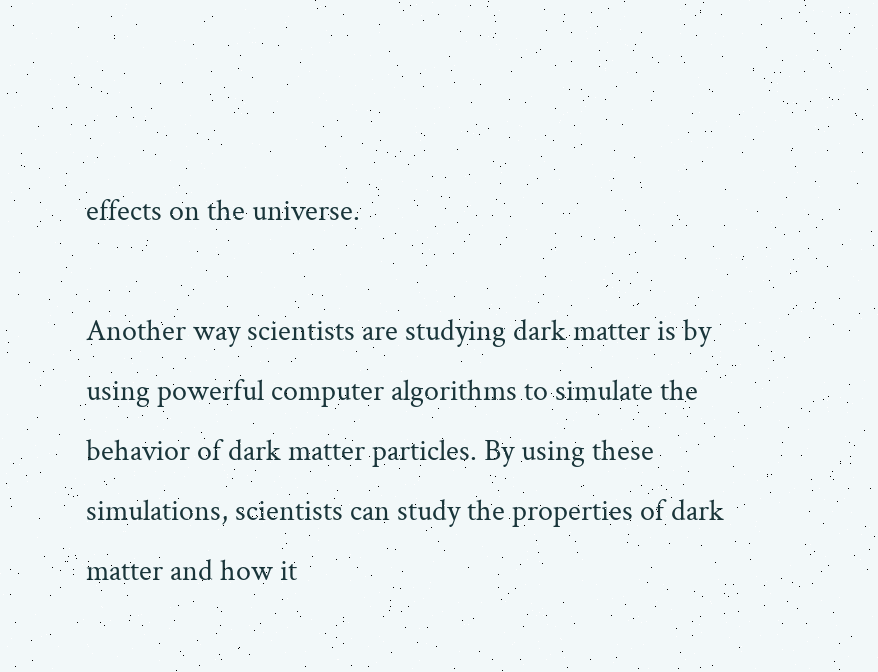effects on the universe.

Another way scientists are studying dark matter is by using powerful computer algorithms to simulate the behavior of dark matter particles. By using these simulations, scientists can study the properties of dark matter and how it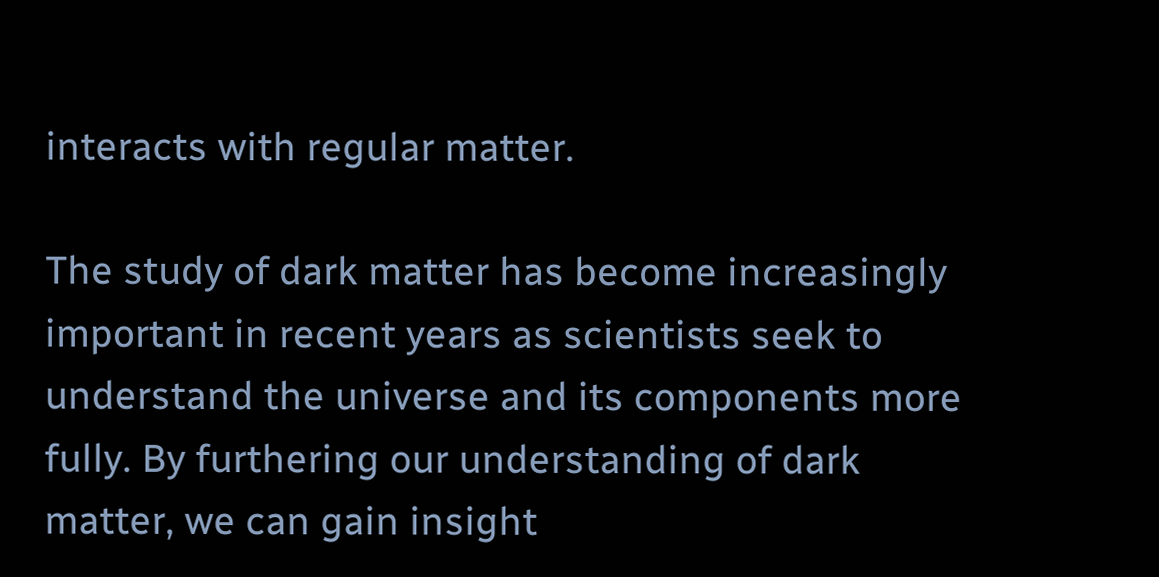interacts with regular matter.

The study of dark matter has become increasingly important in recent years as scientists seek to understand the universe and its components more fully. By furthering our understanding of dark matter, we can gain insight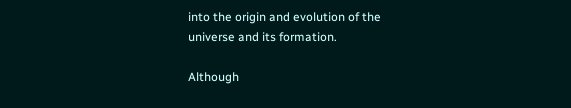into the origin and evolution of the universe and its formation.

Although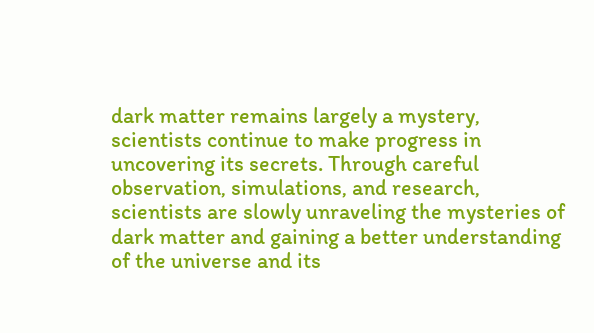dark matter remains largely a mystery, scientists continue to make progress in uncovering its secrets. Through careful observation, simulations, and research, scientists are slowly unraveling the mysteries of dark matter and gaining a better understanding of the universe and its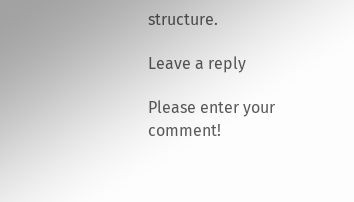structure.

Leave a reply

Please enter your comment!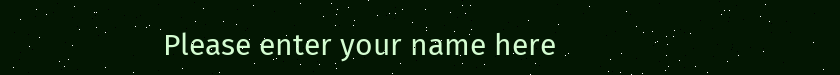Please enter your name here